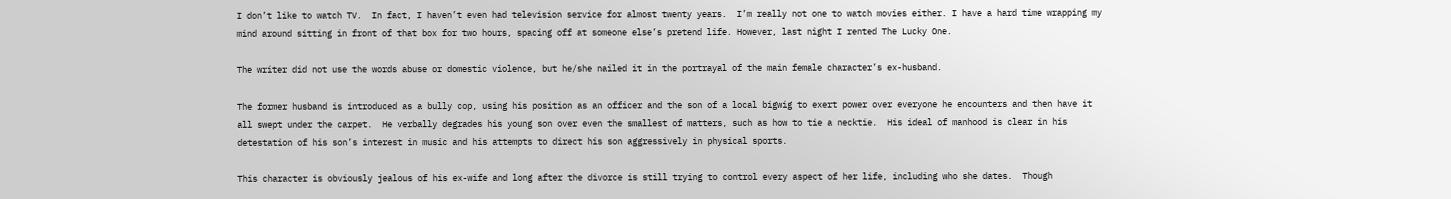I don’t like to watch TV.  In fact, I haven’t even had television service for almost twenty years.  I’m really not one to watch movies either. I have a hard time wrapping my mind around sitting in front of that box for two hours, spacing off at someone else’s pretend life. However, last night I rented The Lucky One.

The writer did not use the words abuse or domestic violence, but he/she nailed it in the portrayal of the main female character’s ex-husband.

The former husband is introduced as a bully cop, using his position as an officer and the son of a local bigwig to exert power over everyone he encounters and then have it all swept under the carpet.  He verbally degrades his young son over even the smallest of matters, such as how to tie a necktie.  His ideal of manhood is clear in his detestation of his son’s interest in music and his attempts to direct his son aggressively in physical sports.

This character is obviously jealous of his ex-wife and long after the divorce is still trying to control every aspect of her life, including who she dates.  Though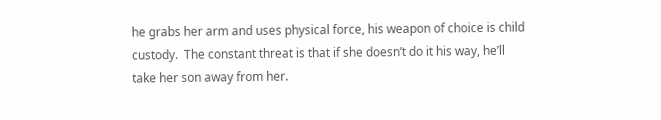he grabs her arm and uses physical force, his weapon of choice is child custody.  The constant threat is that if she doesn’t do it his way, he’ll take her son away from her.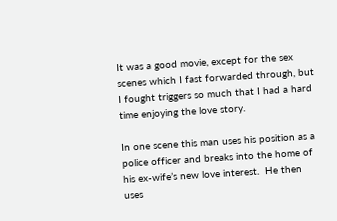It was a good movie, except for the sex scenes which I fast forwarded through, but I fought triggers so much that I had a hard time enjoying the love story.

In one scene this man uses his position as a police officer and breaks into the home of his ex-wife’s new love interest.  He then uses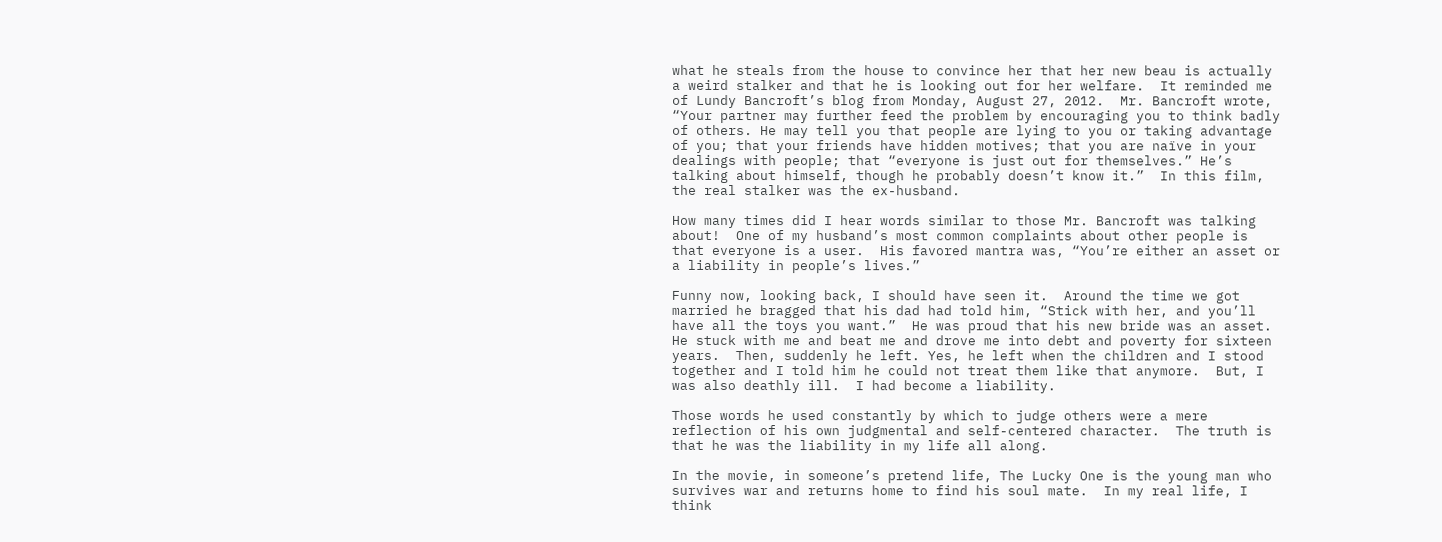what he steals from the house to convince her that her new beau is actually a weird stalker and that he is looking out for her welfare.  It reminded me of Lundy Bancroft’s blog from Monday, August 27, 2012.  Mr. Bancroft wrote, “Your partner may further feed the problem by encouraging you to think badly of others. He may tell you that people are lying to you or taking advantage of you; that your friends have hidden motives; that you are naïve in your dealings with people; that “everyone is just out for themselves.” He’s talking about himself, though he probably doesn’t know it.”  In this film, the real stalker was the ex-husband.

How many times did I hear words similar to those Mr. Bancroft was talking about!  One of my husband’s most common complaints about other people is that everyone is a user.  His favored mantra was, “You’re either an asset or a liability in people’s lives.”

Funny now, looking back, I should have seen it.  Around the time we got married he bragged that his dad had told him, “Stick with her, and you’ll have all the toys you want.”  He was proud that his new bride was an asset.  He stuck with me and beat me and drove me into debt and poverty for sixteen years.  Then, suddenly he left. Yes, he left when the children and I stood together and I told him he could not treat them like that anymore.  But, I was also deathly ill.  I had become a liability.

Those words he used constantly by which to judge others were a mere reflection of his own judgmental and self-centered character.  The truth is that he was the liability in my life all along.

In the movie, in someone’s pretend life, The Lucky One is the young man who survives war and returns home to find his soul mate.  In my real life, I think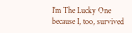I’m The Lucky One because I, too, survived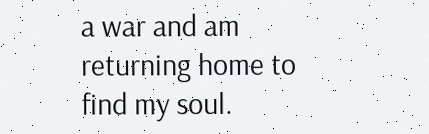a war and am returning home to find my soul.